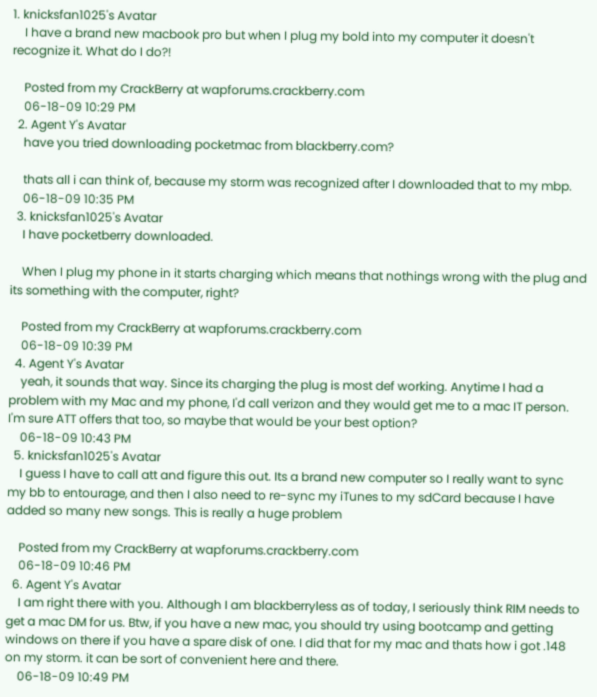1. knicksfan1025's Avatar
    I have a brand new macbook pro but when I plug my bold into my computer it doesn't recognize it. What do I do?!

    Posted from my CrackBerry at wapforums.crackberry.com
    06-18-09 10:29 PM
  2. Agent Y's Avatar
    have you tried downloading pocketmac from blackberry.com?

    thats all i can think of, because my storm was recognized after I downloaded that to my mbp.
    06-18-09 10:35 PM
  3. knicksfan1025's Avatar
    I have pocketberry downloaded.

    When I plug my phone in it starts charging which means that nothings wrong with the plug and its something with the computer, right?

    Posted from my CrackBerry at wapforums.crackberry.com
    06-18-09 10:39 PM
  4. Agent Y's Avatar
    yeah, it sounds that way. Since its charging the plug is most def working. Anytime I had a problem with my Mac and my phone, I'd call verizon and they would get me to a mac IT person. I'm sure ATT offers that too, so maybe that would be your best option?
    06-18-09 10:43 PM
  5. knicksfan1025's Avatar
    I guess I have to call att and figure this out. Its a brand new computer so I really want to sync my bb to entourage, and then I also need to re-sync my iTunes to my sdCard because I have added so many new songs. This is really a huge problem

    Posted from my CrackBerry at wapforums.crackberry.com
    06-18-09 10:46 PM
  6. Agent Y's Avatar
    I am right there with you. Although I am blackberryless as of today, I seriously think RIM needs to get a mac DM for us. Btw, if you have a new mac, you should try using bootcamp and getting windows on there if you have a spare disk of one. I did that for my mac and thats how i got .148 on my storm. it can be sort of convenient here and there.
    06-18-09 10:49 PM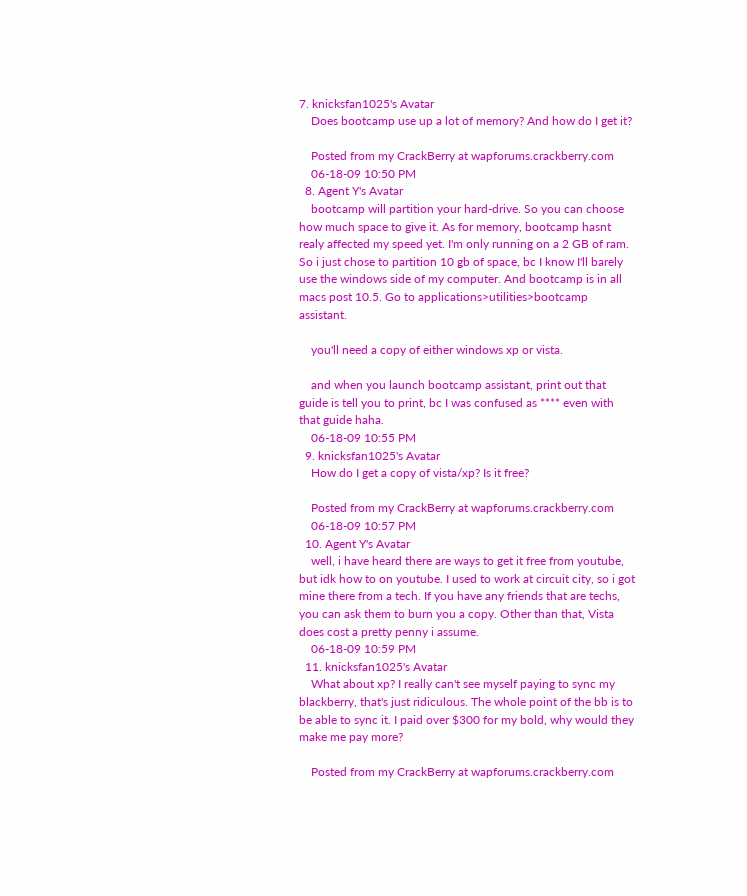7. knicksfan1025's Avatar
    Does bootcamp use up a lot of memory? And how do I get it?

    Posted from my CrackBerry at wapforums.crackberry.com
    06-18-09 10:50 PM
  8. Agent Y's Avatar
    bootcamp will partition your hard-drive. So you can choose how much space to give it. As for memory, bootcamp hasnt realy affected my speed yet. I'm only running on a 2 GB of ram. So i just chose to partition 10 gb of space, bc I know I'll barely use the windows side of my computer. And bootcamp is in all macs post 10.5. Go to applications>utilities>bootcamp assistant.

    you'll need a copy of either windows xp or vista.

    and when you launch bootcamp assistant, print out that guide is tell you to print, bc I was confused as **** even with that guide haha.
    06-18-09 10:55 PM
  9. knicksfan1025's Avatar
    How do I get a copy of vista/xp? Is it free?

    Posted from my CrackBerry at wapforums.crackberry.com
    06-18-09 10:57 PM
  10. Agent Y's Avatar
    well, i have heard there are ways to get it free from youtube, but idk how to on youtube. I used to work at circuit city, so i got mine there from a tech. If you have any friends that are techs, you can ask them to burn you a copy. Other than that, Vista does cost a pretty penny i assume.
    06-18-09 10:59 PM
  11. knicksfan1025's Avatar
    What about xp? I really can't see myself paying to sync my blackberry, that's just ridiculous. The whole point of the bb is to be able to sync it. I paid over $300 for my bold, why would they make me pay more?

    Posted from my CrackBerry at wapforums.crackberry.com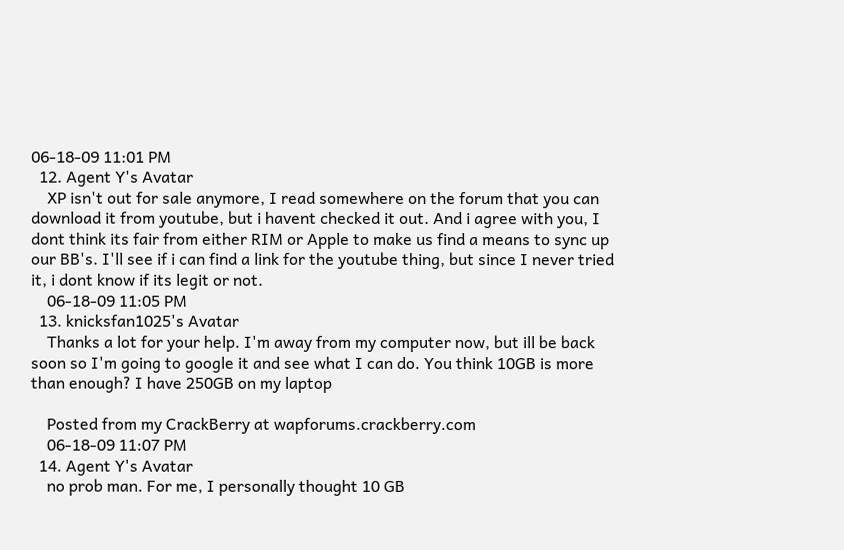06-18-09 11:01 PM
  12. Agent Y's Avatar
    XP isn't out for sale anymore, I read somewhere on the forum that you can download it from youtube, but i havent checked it out. And i agree with you, I dont think its fair from either RIM or Apple to make us find a means to sync up our BB's. I'll see if i can find a link for the youtube thing, but since I never tried it, i dont know if its legit or not.
    06-18-09 11:05 PM
  13. knicksfan1025's Avatar
    Thanks a lot for your help. I'm away from my computer now, but ill be back soon so I'm going to google it and see what I can do. You think 10GB is more than enough? I have 250GB on my laptop

    Posted from my CrackBerry at wapforums.crackberry.com
    06-18-09 11:07 PM
  14. Agent Y's Avatar
    no prob man. For me, I personally thought 10 GB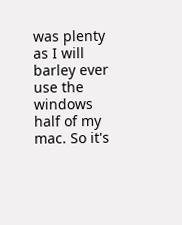was plenty as I will barley ever use the windows half of my mac. So it's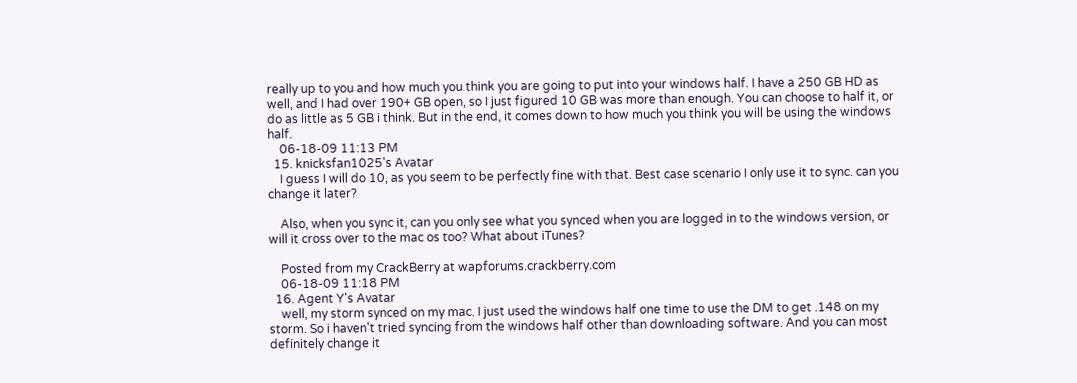really up to you and how much you think you are going to put into your windows half. I have a 250 GB HD as well, and I had over 190+ GB open, so I just figured 10 GB was more than enough. You can choose to half it, or do as little as 5 GB i think. But in the end, it comes down to how much you think you will be using the windows half.
    06-18-09 11:13 PM
  15. knicksfan1025's Avatar
    I guess I will do 10, as you seem to be perfectly fine with that. Best case scenario I only use it to sync. can you change it later?

    Also, when you sync it, can you only see what you synced when you are logged in to the windows version, or will it cross over to the mac os too? What about iTunes?

    Posted from my CrackBerry at wapforums.crackberry.com
    06-18-09 11:18 PM
  16. Agent Y's Avatar
    well, my storm synced on my mac. I just used the windows half one time to use the DM to get .148 on my storm. So i haven't tried syncing from the windows half other than downloading software. And you can most definitely change it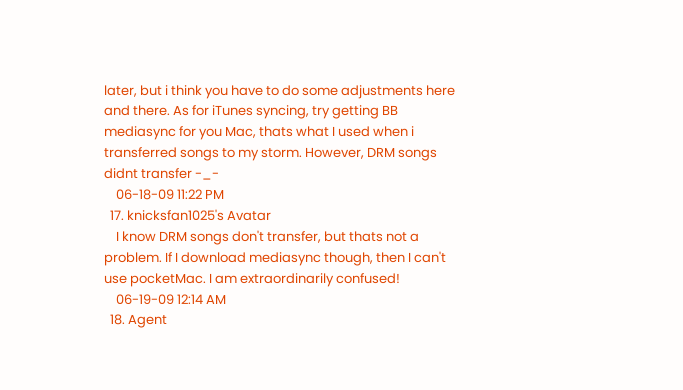later, but i think you have to do some adjustments here and there. As for iTunes syncing, try getting BB mediasync for you Mac, thats what I used when i transferred songs to my storm. However, DRM songs didnt transfer -_-
    06-18-09 11:22 PM
  17. knicksfan1025's Avatar
    I know DRM songs don't transfer, but thats not a problem. If I download mediasync though, then I can't use pocketMac. I am extraordinarily confused!
    06-19-09 12:14 AM
  18. Agent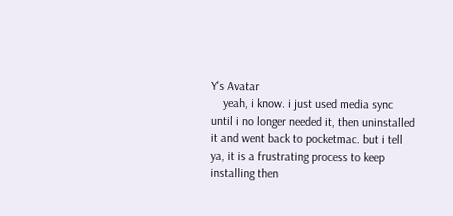Y's Avatar
    yeah, i know. i just used media sync until i no longer needed it, then uninstalled it and went back to pocketmac. but i tell ya, it is a frustrating process to keep installing then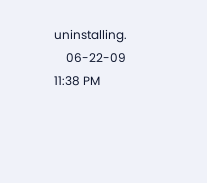uninstalling.
    06-22-09 11:38 PM